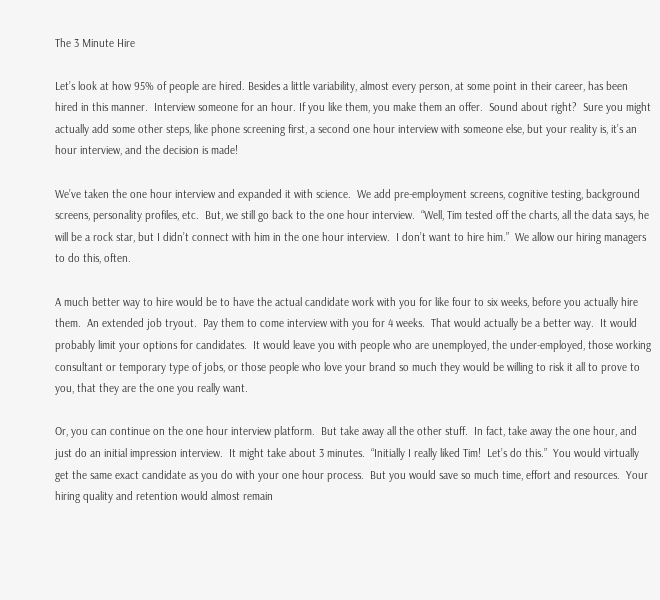The 3 Minute Hire

Let’s look at how 95% of people are hired. Besides a little variability, almost every person, at some point in their career, has been hired in this manner.  Interview someone for an hour. If you like them, you make them an offer.  Sound about right?  Sure you might actually add some other steps, like phone screening first, a second one hour interview with someone else, but your reality is, it’s an hour interview, and the decision is made!

We’ve taken the one hour interview and expanded it with science.  We add pre-employment screens, cognitive testing, background screens, personality profiles, etc.  But, we still go back to the one hour interview.  “Well, Tim tested off the charts, all the data says, he will be a rock star, but I didn’t connect with him in the one hour interview.  I don’t want to hire him.”  We allow our hiring managers to do this, often.

A much better way to hire would be to have the actual candidate work with you for like four to six weeks, before you actually hire them.  An extended job tryout.  Pay them to come interview with you for 4 weeks.  That would actually be a better way.  It would probably limit your options for candidates.  It would leave you with people who are unemployed, the under-employed, those working consultant or temporary type of jobs, or those people who love your brand so much they would be willing to risk it all to prove to you, that they are the one you really want.

Or, you can continue on the one hour interview platform.  But take away all the other stuff.  In fact, take away the one hour, and just do an initial impression interview.  It might take about 3 minutes.  “Initially I really liked Tim!  Let’s do this.”  You would virtually get the same exact candidate as you do with your one hour process.  But you would save so much time, effort and resources.  Your hiring quality and retention would almost remain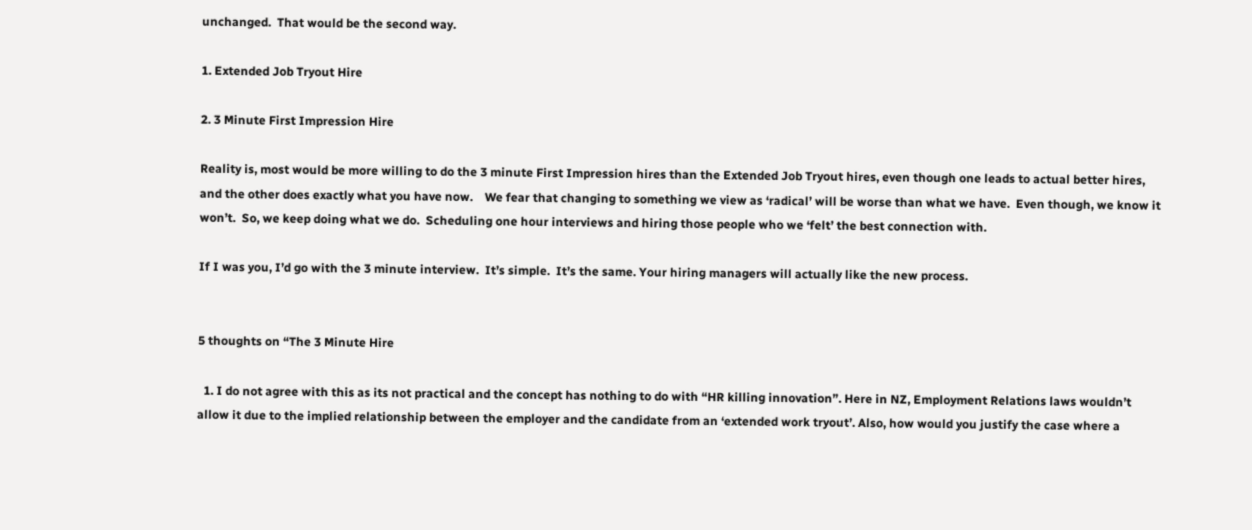unchanged.  That would be the second way.

1. Extended Job Tryout Hire

2. 3 Minute First Impression Hire

Reality is, most would be more willing to do the 3 minute First Impression hires than the Extended Job Tryout hires, even though one leads to actual better hires, and the other does exactly what you have now.    We fear that changing to something we view as ‘radical’ will be worse than what we have.  Even though, we know it won’t.  So, we keep doing what we do.  Scheduling one hour interviews and hiring those people who we ‘felt’ the best connection with.

If I was you, I’d go with the 3 minute interview.  It’s simple.  It’s the same. Your hiring managers will actually like the new process.


5 thoughts on “The 3 Minute Hire

  1. I do not agree with this as its not practical and the concept has nothing to do with “HR killing innovation”. Here in NZ, Employment Relations laws wouldn’t allow it due to the implied relationship between the employer and the candidate from an ‘extended work tryout’. Also, how would you justify the case where a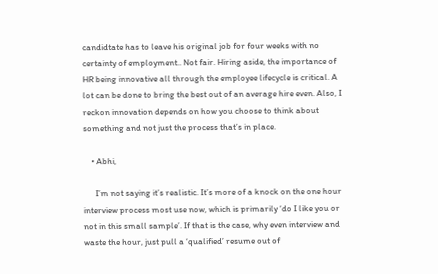candidtate has to leave his original job for four weeks with no certainty of employment.. Not fair. Hiring aside, the importance of HR being innovative all through the employee lifecycle is critical. A lot can be done to bring the best out of an average hire even. Also, I reckon innovation depends on how you choose to think about something and not just the process that’s in place.

    • Abhi,

      I’m not saying it’s realistic. It’s more of a knock on the one hour interview process most use now, which is primarily ‘do I like you or not in this small sample’. If that is the case, why even interview and waste the hour, just pull a ‘qualified’ resume out of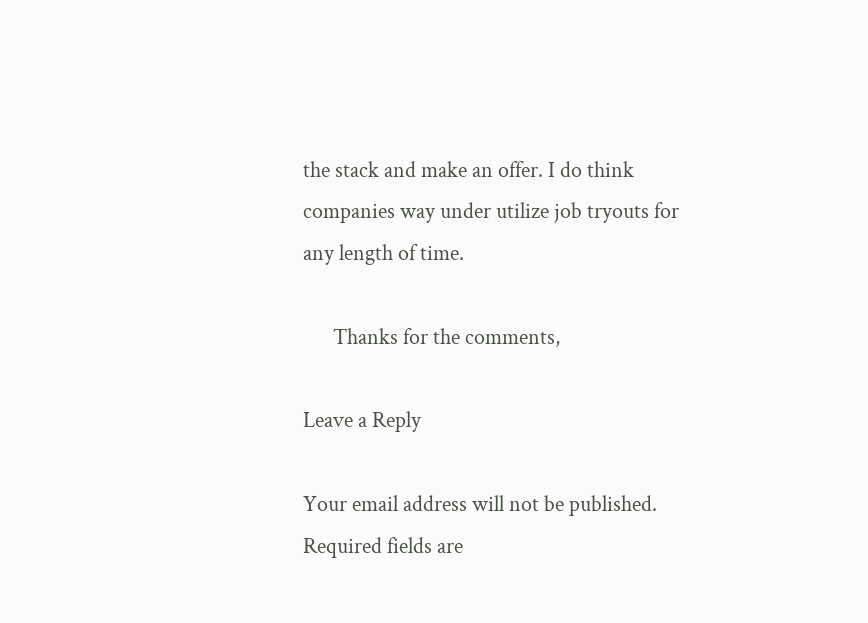the stack and make an offer. I do think companies way under utilize job tryouts for any length of time.

      Thanks for the comments,

Leave a Reply

Your email address will not be published. Required fields are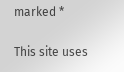marked *

This site uses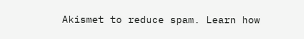Akismet to reduce spam. Learn how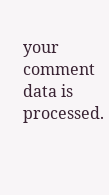your comment data is processed.